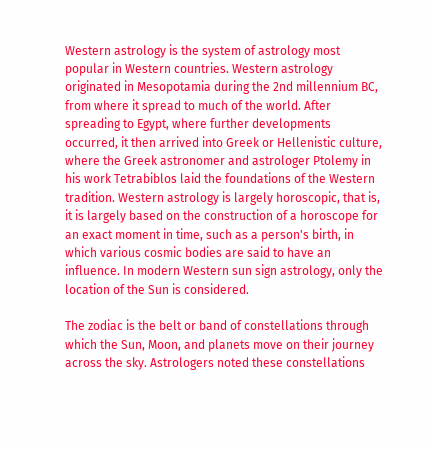Western astrology is the system of astrology most popular in Western countries. Western astrology originated in Mesopotamia during the 2nd millennium BC, from where it spread to much of the world. After spreading to Egypt, where further developments occurred, it then arrived into Greek or Hellenistic culture, where the Greek astronomer and astrologer Ptolemy in his work Tetrabiblos laid the foundations of the Western tradition. Western astrology is largely horoscopic, that is, it is largely based on the construction of a horoscope for an exact moment in time, such as a person's birth, in which various cosmic bodies are said to have an influence. In modern Western sun sign astrology, only the location of the Sun is considered.

The zodiac is the belt or band of constellations through which the Sun, Moon, and planets move on their journey across the sky. Astrologers noted these constellations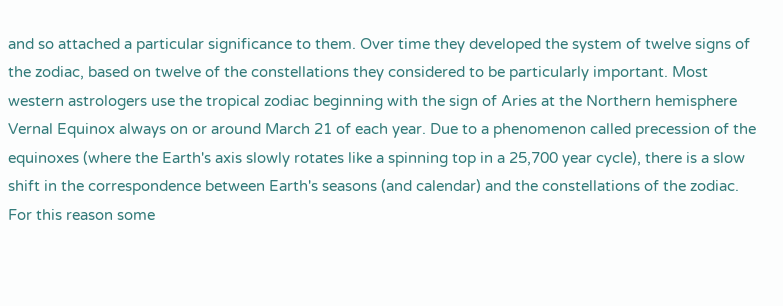and so attached a particular significance to them. Over time they developed the system of twelve signs of the zodiac, based on twelve of the constellations they considered to be particularly important. Most western astrologers use the tropical zodiac beginning with the sign of Aries at the Northern hemisphere Vernal Equinox always on or around March 21 of each year. Due to a phenomenon called precession of the equinoxes (where the Earth's axis slowly rotates like a spinning top in a 25,700 year cycle), there is a slow shift in the correspondence between Earth's seasons (and calendar) and the constellations of the zodiac. For this reason some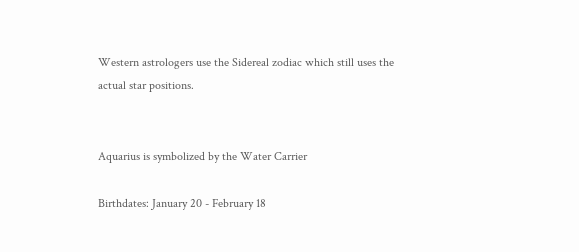Western astrologers use the Sidereal zodiac which still uses the actual star positions.


Aquarius is symbolized by the Water Carrier

Birthdates: January 20 - February 18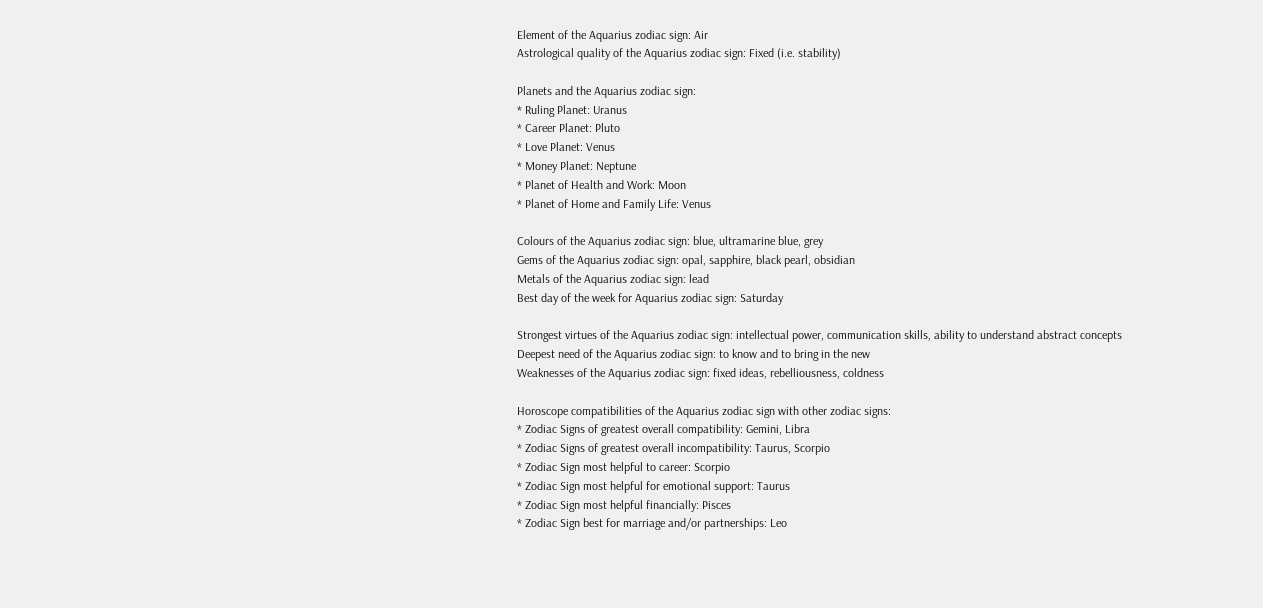Element of the Aquarius zodiac sign: Air
Astrological quality of the Aquarius zodiac sign: Fixed (i.e. stability)

Planets and the Aquarius zodiac sign:
* Ruling Planet: Uranus
* Career Planet: Pluto
* Love Planet: Venus
* Money Planet: Neptune
* Planet of Health and Work: Moon
* Planet of Home and Family Life: Venus

Colours of the Aquarius zodiac sign: blue, ultramarine blue, grey
Gems of the Aquarius zodiac sign: opal, sapphire, black pearl, obsidian
Metals of the Aquarius zodiac sign: lead
Best day of the week for Aquarius zodiac sign: Saturday

Strongest virtues of the Aquarius zodiac sign: intellectual power, communication skills, ability to understand abstract concepts
Deepest need of the Aquarius zodiac sign: to know and to bring in the new
Weaknesses of the Aquarius zodiac sign: fixed ideas, rebelliousness, coldness

Horoscope compatibilities of the Aquarius zodiac sign with other zodiac signs:
* Zodiac Signs of greatest overall compatibility: Gemini, Libra
* Zodiac Signs of greatest overall incompatibility: Taurus, Scorpio
* Zodiac Sign most helpful to career: Scorpio
* Zodiac Sign most helpful for emotional support: Taurus
* Zodiac Sign most helpful financially: Pisces
* Zodiac Sign best for marriage and/or partnerships: Leo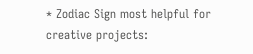* Zodiac Sign most helpful for creative projects: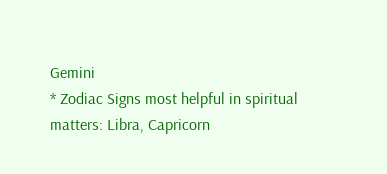Gemini
* Zodiac Signs most helpful in spiritual matters: Libra, Capricorn